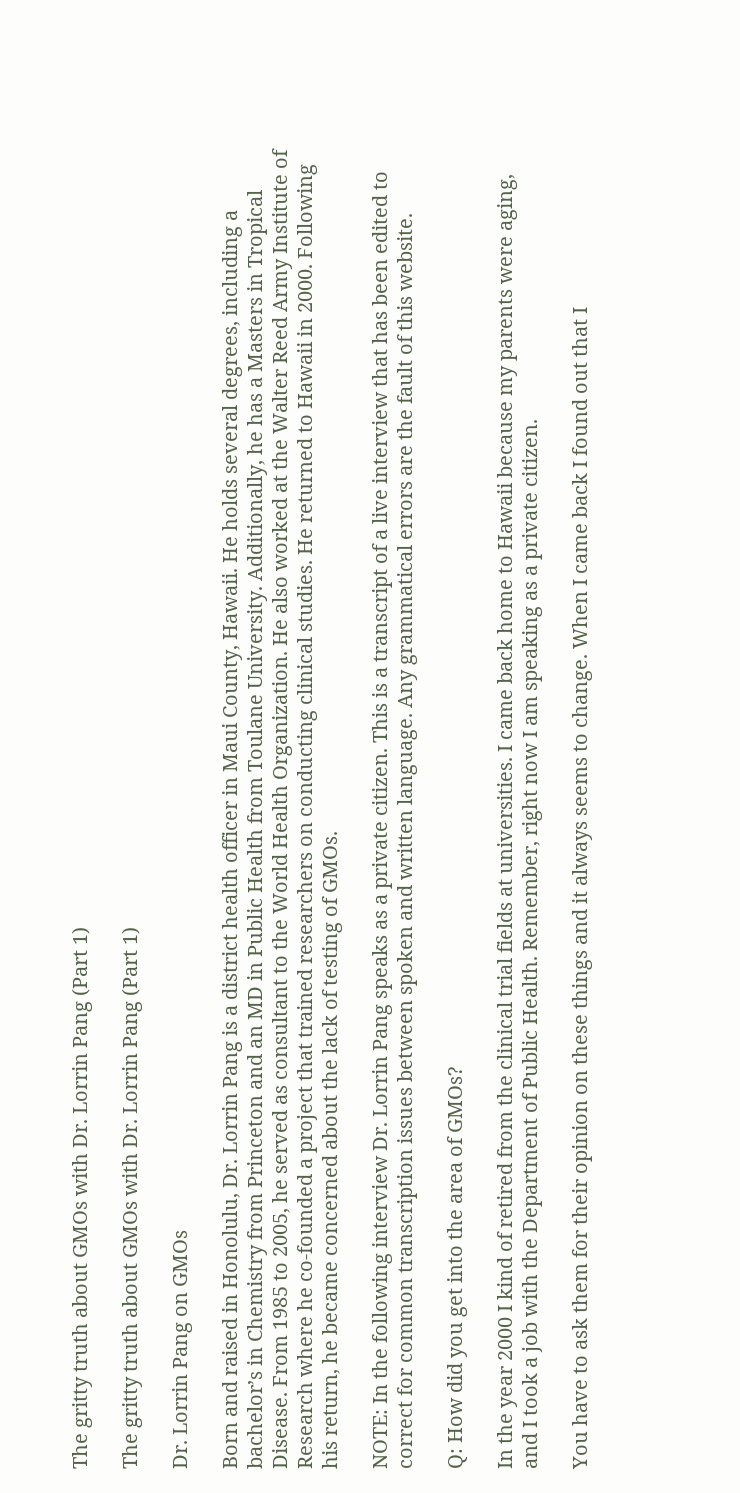The gritty truth about GMOs with Dr. Lorrin Pang (Part 1)

The gritty truth about GMOs with Dr. Lorrin Pang (Part 1)

Dr. Lorrin Pang on GMOs

Born and raised in Honolulu, Dr. Lorrin Pang is a district health officer in Maui County, Hawaii. He holds several degrees, including a bachelor’s in Chemistry from Princeton and an MD in Public Health from Toulane University. Additionally, he has a Masters in Tropical Disease. From 1985 to 2005, he served as consultant to the World Health Organization. He also worked at the Walter Reed Army Institute of Research where he co-founded a project that trained researchers on conducting clinical studies. He returned to Hawaii in 2000. Following his return, he became concerned about the lack of testing of GMOs.

NOTE: In the following interview Dr. Lorrin Pang speaks as a private citizen. This is a transcript of a live interview that has been edited to correct for common transcription issues between spoken and written language. Any grammatical errors are the fault of this website.

Q: How did you get into the area of GMOs?

In the year 2000 I kind of retired from the clinical trial fields at universities. I came back home to Hawaii because my parents were aging, and I took a job with the Department of Public Health. Remember, right now I am speaking as a private citizen.

You have to ask them for their opinion on these things and it always seems to change. When I came back I found out that I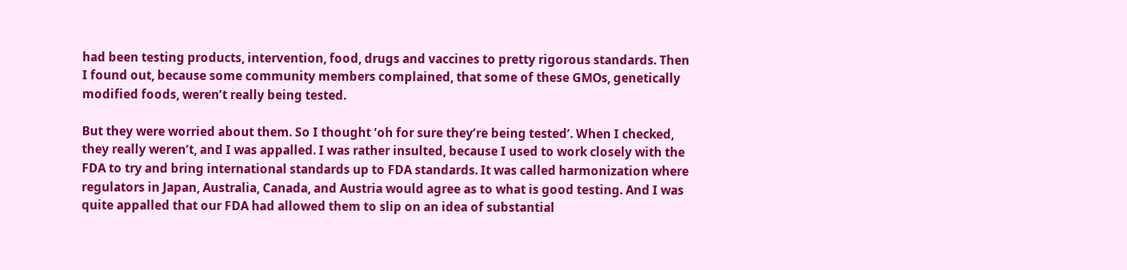had been testing products, intervention, food, drugs and vaccines to pretty rigorous standards. Then I found out, because some community members complained, that some of these GMOs, genetically modified foods, weren’t really being tested.

But they were worried about them. So I thought ‘oh for sure they’re being tested’. When I checked, they really weren’t, and I was appalled. I was rather insulted, because I used to work closely with the FDA to try and bring international standards up to FDA standards. It was called harmonization where regulators in Japan, Australia, Canada, and Austria would agree as to what is good testing. And I was quite appalled that our FDA had allowed them to slip on an idea of substantial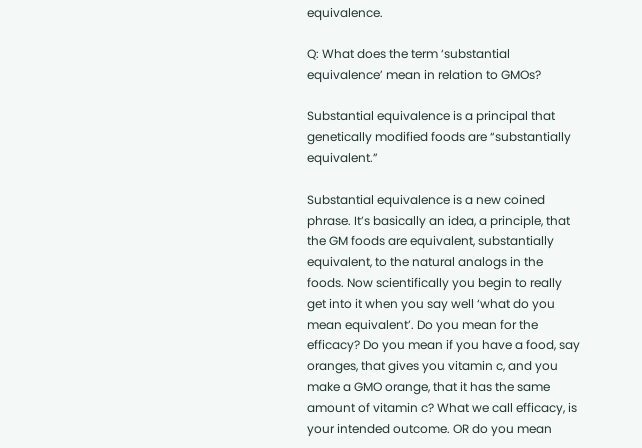equivalence.

Q: What does the term ‘substantial equivalence’ mean in relation to GMOs?

Substantial equivalence is a principal that genetically modified foods are “substantially equivalent.”

Substantial equivalence is a new coined phrase. It’s basically an idea, a principle, that the GM foods are equivalent, substantially equivalent, to the natural analogs in the foods. Now scientifically you begin to really get into it when you say well ‘what do you mean equivalent’. Do you mean for the efficacy? Do you mean if you have a food, say oranges, that gives you vitamin c, and you make a GMO orange, that it has the same amount of vitamin c? What we call efficacy, is your intended outcome. OR do you mean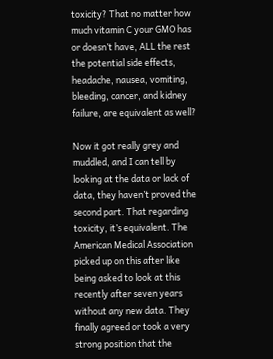toxicity? That no matter how much vitamin C your GMO has or doesn’t have, ALL the rest the potential side effects, headache, nausea, vomiting, bleeding, cancer, and kidney failure, are equivalent as well?

Now it got really grey and muddled, and I can tell by looking at the data or lack of data, they haven’t proved the second part. That regarding toxicity, it’s equivalent. The American Medical Association picked up on this after like being asked to look at this recently after seven years without any new data. They finally agreed or took a very strong position that the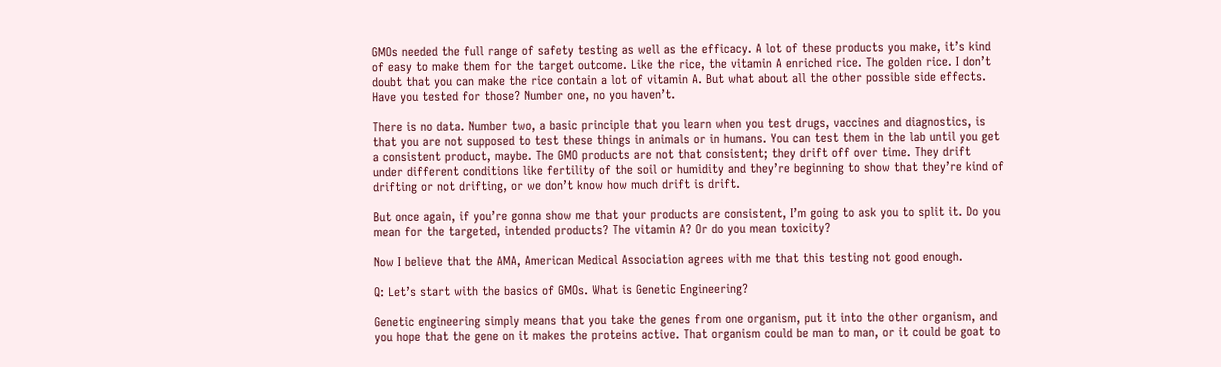GMOs needed the full range of safety testing as well as the efficacy. A lot of these products you make, it’s kind of easy to make them for the target outcome. Like the rice, the vitamin A enriched rice. The golden rice. I don’t doubt that you can make the rice contain a lot of vitamin A. But what about all the other possible side effects. Have you tested for those? Number one, no you haven’t.

There is no data. Number two, a basic principle that you learn when you test drugs, vaccines and diagnostics, is that you are not supposed to test these things in animals or in humans. You can test them in the lab until you get a consistent product, maybe. The GMO products are not that consistent; they drift off over time. They drift under different conditions like fertility of the soil or humidity and they’re beginning to show that they’re kind of drifting or not drifting, or we don’t know how much drift is drift.

But once again, if you’re gonna show me that your products are consistent, I’m going to ask you to split it. Do you mean for the targeted, intended products? The vitamin A? Or do you mean toxicity?

Now I believe that the AMA, American Medical Association agrees with me that this testing not good enough.

Q: Let’s start with the basics of GMOs. What is Genetic Engineering?

Genetic engineering simply means that you take the genes from one organism, put it into the other organism, and you hope that the gene on it makes the proteins active. That organism could be man to man, or it could be goat to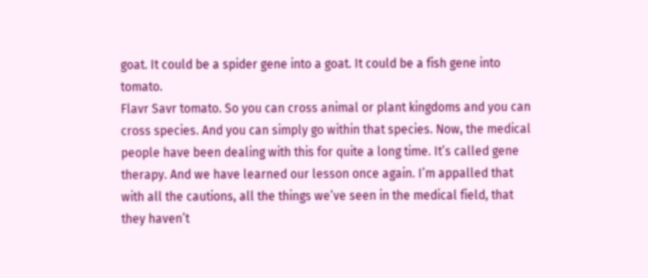goat. It could be a spider gene into a goat. It could be a fish gene into tomato.
Flavr Savr tomato. So you can cross animal or plant kingdoms and you can cross species. And you can simply go within that species. Now, the medical people have been dealing with this for quite a long time. It’s called gene therapy. And we have learned our lesson once again. I’m appalled that with all the cautions, all the things we’ve seen in the medical field, that they haven’t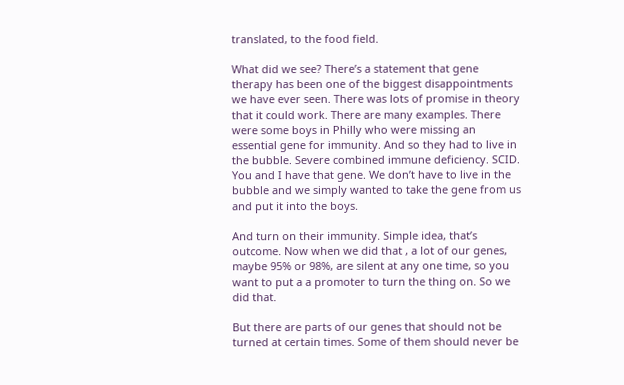translated, to the food field.

What did we see? There’s a statement that gene therapy has been one of the biggest disappointments we have ever seen. There was lots of promise in theory that it could work. There are many examples. There were some boys in Philly who were missing an essential gene for immunity. And so they had to live in the bubble. Severe combined immune deficiency. SCID. You and I have that gene. We don’t have to live in the bubble and we simply wanted to take the gene from us and put it into the boys.

And turn on their immunity. Simple idea, that’s outcome. Now when we did that , a lot of our genes, maybe 95% or 98%, are silent at any one time, so you want to put a a promoter to turn the thing on. So we did that.

But there are parts of our genes that should not be turned at certain times. Some of them should never be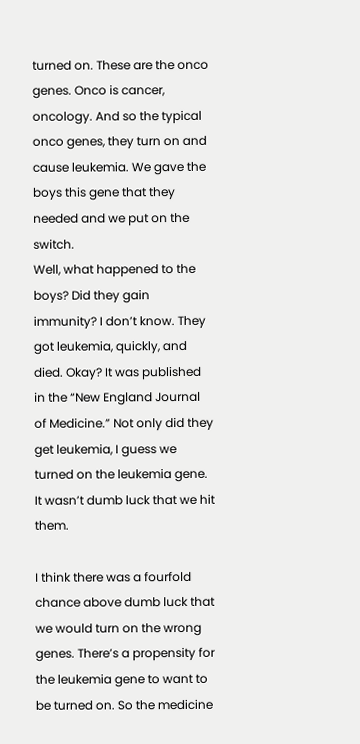turned on. These are the onco genes. Onco is cancer, oncology. And so the typical onco genes, they turn on and cause leukemia. We gave the boys this gene that they needed and we put on the switch.
Well, what happened to the boys? Did they gain immunity? I don’t know. They got leukemia, quickly, and died. Okay? It was published in the “New England Journal of Medicine.” Not only did they get leukemia, I guess we turned on the leukemia gene. It wasn’t dumb luck that we hit them.

I think there was a fourfold chance above dumb luck that we would turn on the wrong genes. There’s a propensity for the leukemia gene to want to be turned on. So the medicine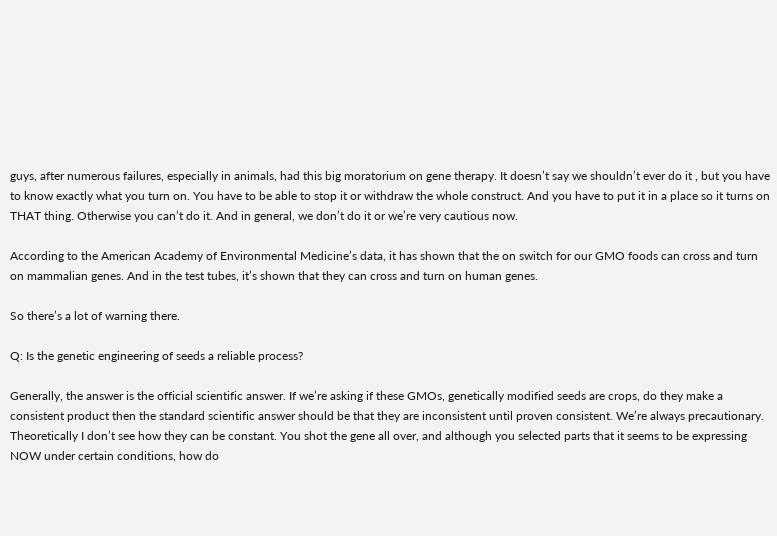guys, after numerous failures, especially in animals, had this big moratorium on gene therapy. It doesn’t say we shouldn’t ever do it , but you have to know exactly what you turn on. You have to be able to stop it or withdraw the whole construct. And you have to put it in a place so it turns on THAT thing. Otherwise you can’t do it. And in general, we don’t do it or we’re very cautious now.

According to the American Academy of Environmental Medicine’s data, it has shown that the on switch for our GMO foods can cross and turn on mammalian genes. And in the test tubes, it’s shown that they can cross and turn on human genes.

So there’s a lot of warning there.

Q: Is the genetic engineering of seeds a reliable process?

Generally, the answer is the official scientific answer. If we’re asking if these GMOs, genetically modified seeds are crops, do they make a consistent product then the standard scientific answer should be that they are inconsistent until proven consistent. We’re always precautionary. Theoretically I don’t see how they can be constant. You shot the gene all over, and although you selected parts that it seems to be expressing NOW under certain conditions, how do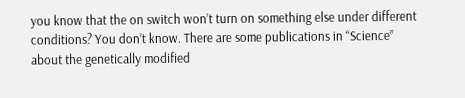you know that the on switch won’t turn on something else under different conditions? You don’t know. There are some publications in “Science” about the genetically modified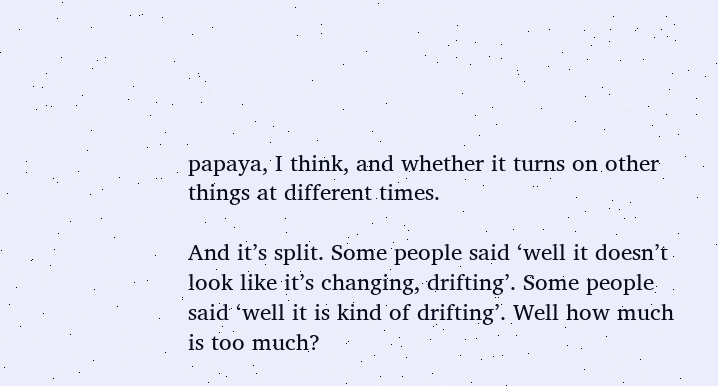papaya, I think, and whether it turns on other things at different times.

And it’s split. Some people said ‘well it doesn’t look like it’s changing, drifting’. Some people said ‘well it is kind of drifting’. Well how much is too much?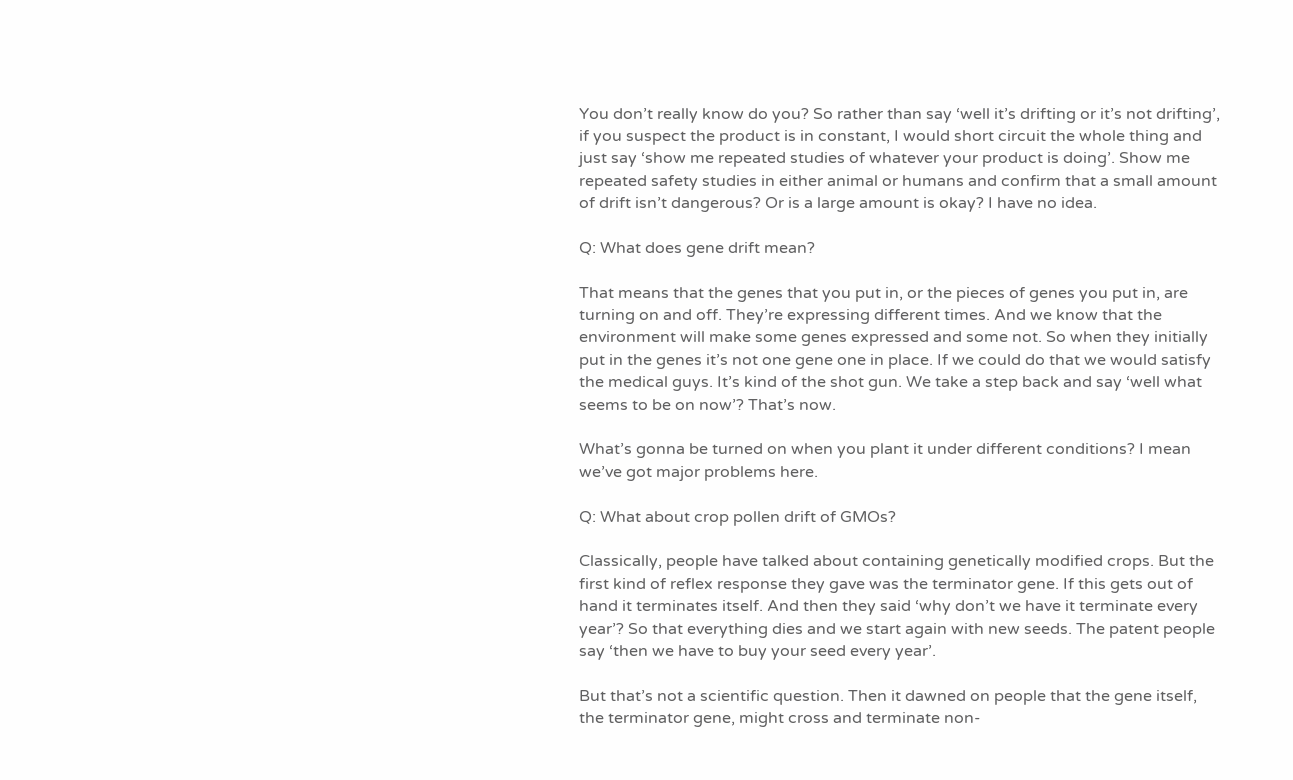You don’t really know do you? So rather than say ‘well it’s drifting or it’s not drifting’, if you suspect the product is in constant, I would short circuit the whole thing and just say ‘show me repeated studies of whatever your product is doing’. Show me repeated safety studies in either animal or humans and confirm that a small amount of drift isn’t dangerous? Or is a large amount is okay? I have no idea.

Q: What does gene drift mean?

That means that the genes that you put in, or the pieces of genes you put in, are turning on and off. They’re expressing different times. And we know that the environment will make some genes expressed and some not. So when they initially put in the genes it’s not one gene one in place. If we could do that we would satisfy the medical guys. It’s kind of the shot gun. We take a step back and say ‘well what seems to be on now’? That’s now.

What’s gonna be turned on when you plant it under different conditions? I mean we’ve got major problems here.

Q: What about crop pollen drift of GMOs?

Classically, people have talked about containing genetically modified crops. But the first kind of reflex response they gave was the terminator gene. If this gets out of hand it terminates itself. And then they said ‘why don’t we have it terminate every year’? So that everything dies and we start again with new seeds. The patent people say ‘then we have to buy your seed every year’.

But that’s not a scientific question. Then it dawned on people that the gene itself, the terminator gene, might cross and terminate non-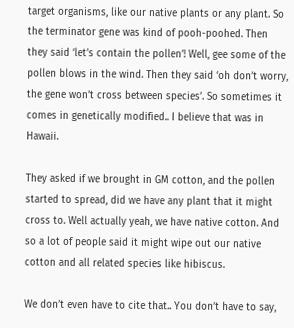target organisms, like our native plants or any plant. So the terminator gene was kind of pooh-poohed. Then they said ‘let’s contain the pollen’! Well, gee some of the pollen blows in the wind. Then they said ‘oh don’t worry, the gene won’t cross between species’. So sometimes it comes in genetically modified.. I believe that was in Hawaii.

They asked if we brought in GM cotton, and the pollen started to spread, did we have any plant that it might cross to. Well actually yeah, we have native cotton. And so a lot of people said it might wipe out our native cotton and all related species like hibiscus.

We don’t even have to cite that.. You don’t have to say,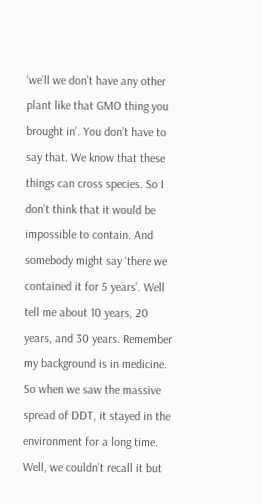‘we’ll we don’t have any other plant like that GMO thing you brought in’. You don’t have to say that. We know that these things can cross species. So I don’t think that it would be impossible to contain. And somebody might say ‘there we contained it for 5 years’. Well tell me about 10 years, 20 years, and 30 years. Remember my background is in medicine. So when we saw the massive spread of DDT, it stayed in the environment for a long time. Well, we couldn’t recall it but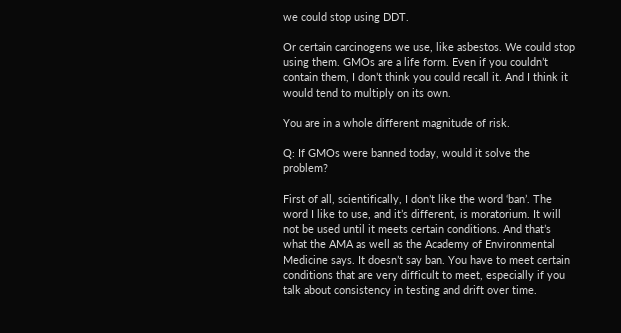we could stop using DDT.

Or certain carcinogens we use, like asbestos. We could stop using them. GMOs are a life form. Even if you couldn’t contain them, I don’t think you could recall it. And I think it would tend to multiply on its own.

You are in a whole different magnitude of risk.

Q: If GMOs were banned today, would it solve the problem?

First of all, scientifically, I don’t like the word ‘ban’. The word I like to use, and it’s different, is moratorium. It will not be used until it meets certain conditions. And that’s what the AMA as well as the Academy of Environmental Medicine says. It doesn’t say ban. You have to meet certain conditions that are very difficult to meet, especially if you talk about consistency in testing and drift over time.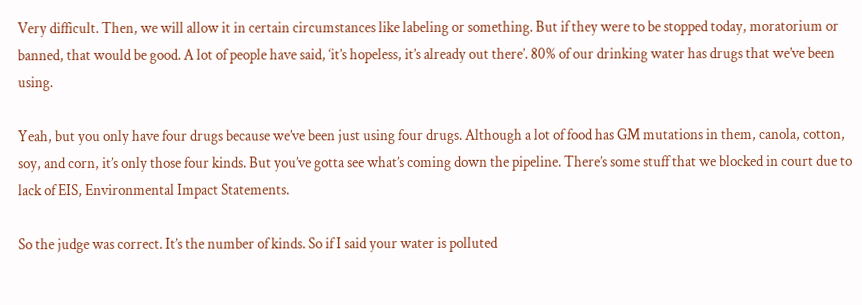Very difficult. Then, we will allow it in certain circumstances like labeling or something. But if they were to be stopped today, moratorium or banned, that would be good. A lot of people have said, ‘it’s hopeless, it’s already out there’. 80% of our drinking water has drugs that we’ve been using.

Yeah, but you only have four drugs because we’ve been just using four drugs. Although a lot of food has GM mutations in them, canola, cotton, soy, and corn, it’s only those four kinds. But you’ve gotta see what’s coming down the pipeline. There’s some stuff that we blocked in court due to lack of EIS, Environmental Impact Statements.

So the judge was correct. It’s the number of kinds. So if I said your water is polluted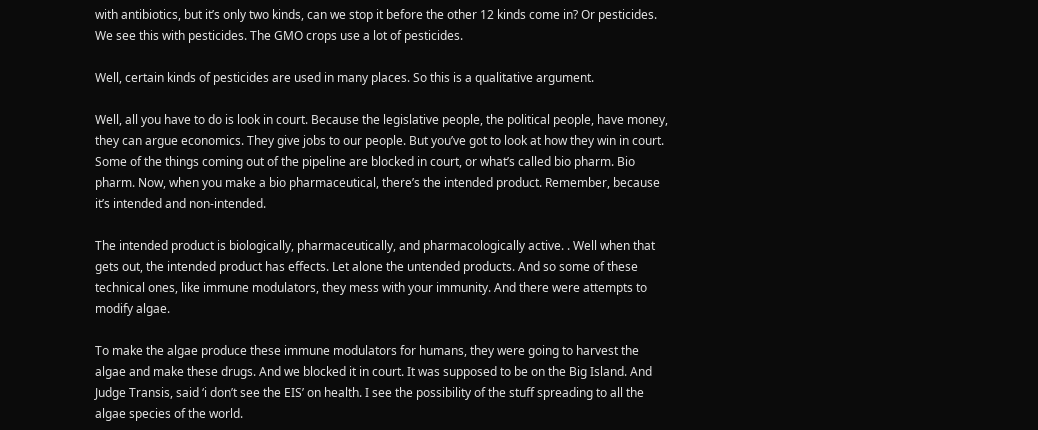with antibiotics, but it’s only two kinds, can we stop it before the other 12 kinds come in? Or pesticides. We see this with pesticides. The GMO crops use a lot of pesticides.

Well, certain kinds of pesticides are used in many places. So this is a qualitative argument.

Well, all you have to do is look in court. Because the legislative people, the political people, have money, they can argue economics. They give jobs to our people. But you’ve got to look at how they win in court. Some of the things coming out of the pipeline are blocked in court, or what’s called bio pharm. Bio pharm. Now, when you make a bio pharmaceutical, there’s the intended product. Remember, because it’s intended and non-intended.

The intended product is biologically, pharmaceutically, and pharmacologically active. . Well when that gets out, the intended product has effects. Let alone the untended products. And so some of these technical ones, like immune modulators, they mess with your immunity. And there were attempts to modify algae.

To make the algae produce these immune modulators for humans, they were going to harvest the algae and make these drugs. And we blocked it in court. It was supposed to be on the Big Island. And Judge Transis, said ‘i don’t see the EIS’ on health. I see the possibility of the stuff spreading to all the algae species of the world.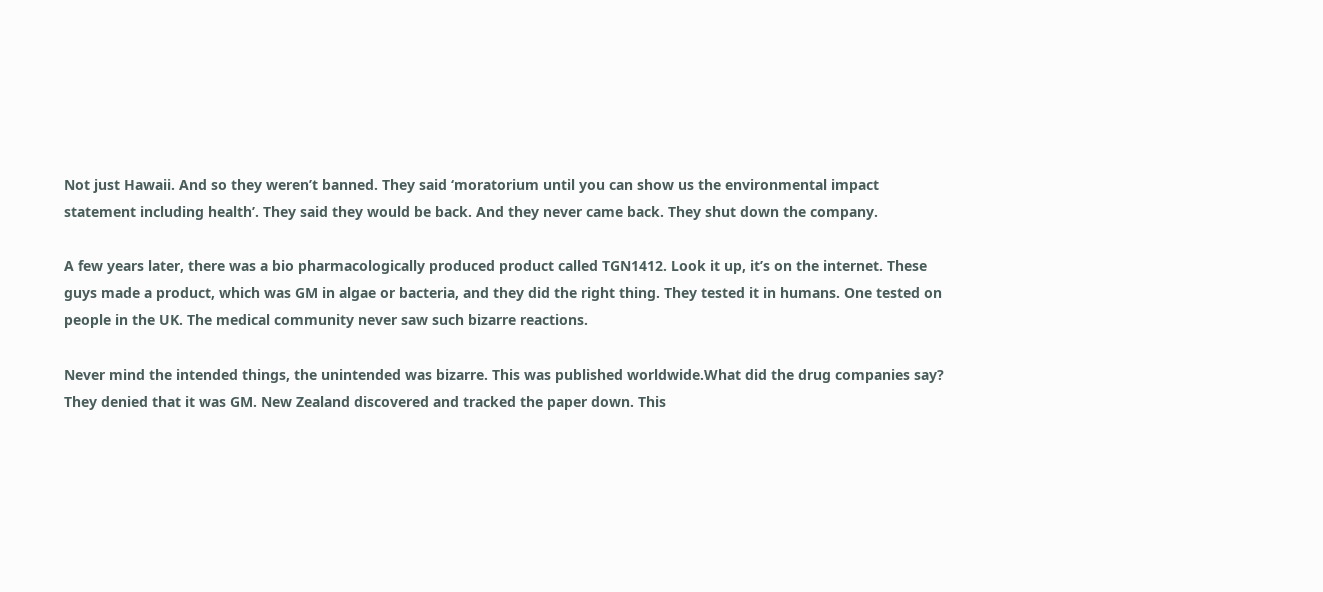Not just Hawaii. And so they weren’t banned. They said ‘moratorium until you can show us the environmental impact statement including health’. They said they would be back. And they never came back. They shut down the company.

A few years later, there was a bio pharmacologically produced product called TGN1412. Look it up, it’s on the internet. These guys made a product, which was GM in algae or bacteria, and they did the right thing. They tested it in humans. One tested on people in the UK. The medical community never saw such bizarre reactions.

Never mind the intended things, the unintended was bizarre. This was published worldwide.What did the drug companies say? They denied that it was GM. New Zealand discovered and tracked the paper down. This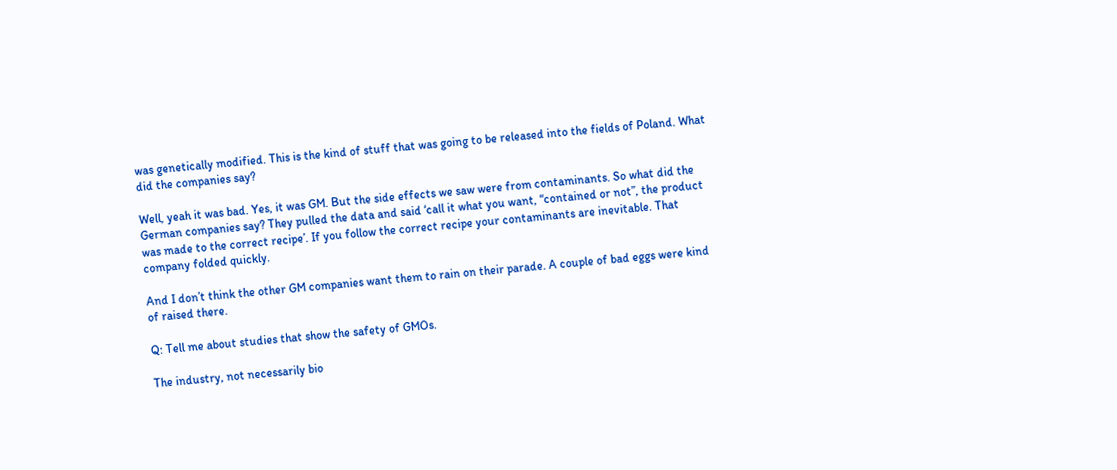was genetically modified. This is the kind of stuff that was going to be released into the fields of Poland. What did the companies say?

Well, yeah it was bad. Yes, it was GM. But the side effects we saw were from contaminants. So what did the German companies say? They pulled the data and said ‘call it what you want, “contained or not”, the product was made to the correct recipe’. If you follow the correct recipe your contaminants are inevitable. That company folded quickly.

And I don’t think the other GM companies want them to rain on their parade. A couple of bad eggs were kind of raised there.

Q: Tell me about studies that show the safety of GMOs.

The industry, not necessarily bio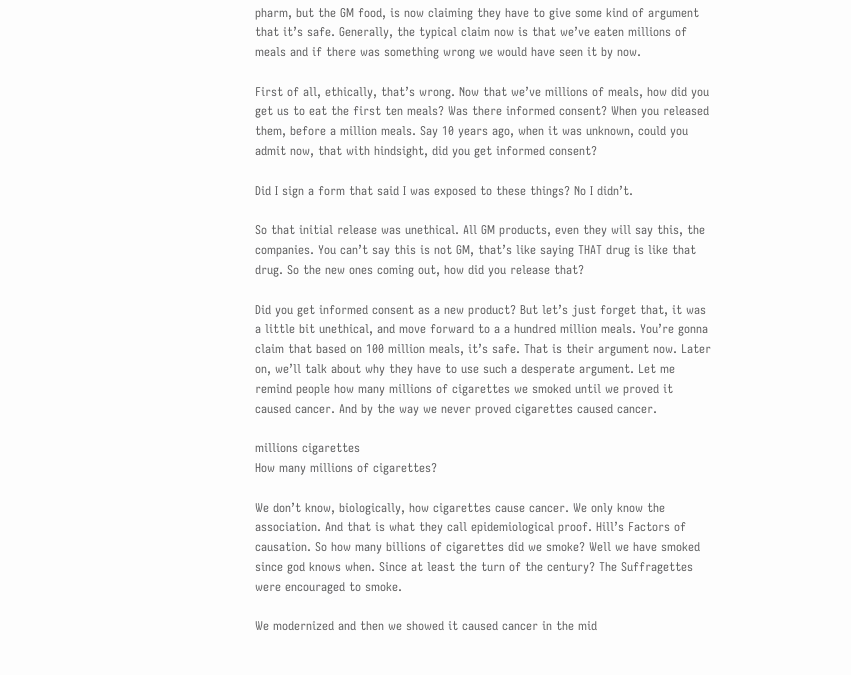pharm, but the GM food, is now claiming they have to give some kind of argument that it’s safe. Generally, the typical claim now is that we’ve eaten millions of meals and if there was something wrong we would have seen it by now.

First of all, ethically, that’s wrong. Now that we’ve millions of meals, how did you get us to eat the first ten meals? Was there informed consent? When you released them, before a million meals. Say 10 years ago, when it was unknown, could you admit now, that with hindsight, did you get informed consent?

Did I sign a form that said I was exposed to these things? No I didn’t.

So that initial release was unethical. All GM products, even they will say this, the companies. You can’t say this is not GM, that’s like saying THAT drug is like that drug. So the new ones coming out, how did you release that?

Did you get informed consent as a new product? But let’s just forget that, it was a little bit unethical, and move forward to a a hundred million meals. You’re gonna claim that based on 100 million meals, it’s safe. That is their argument now. Later on, we’ll talk about why they have to use such a desperate argument. Let me remind people how many millions of cigarettes we smoked until we proved it caused cancer. And by the way we never proved cigarettes caused cancer.

millions cigarettes
How many millions of cigarettes?

We don’t know, biologically, how cigarettes cause cancer. We only know the association. And that is what they call epidemiological proof. Hill’s Factors of causation. So how many billions of cigarettes did we smoke? Well we have smoked since god knows when. Since at least the turn of the century? The Suffragettes were encouraged to smoke.

We modernized and then we showed it caused cancer in the mid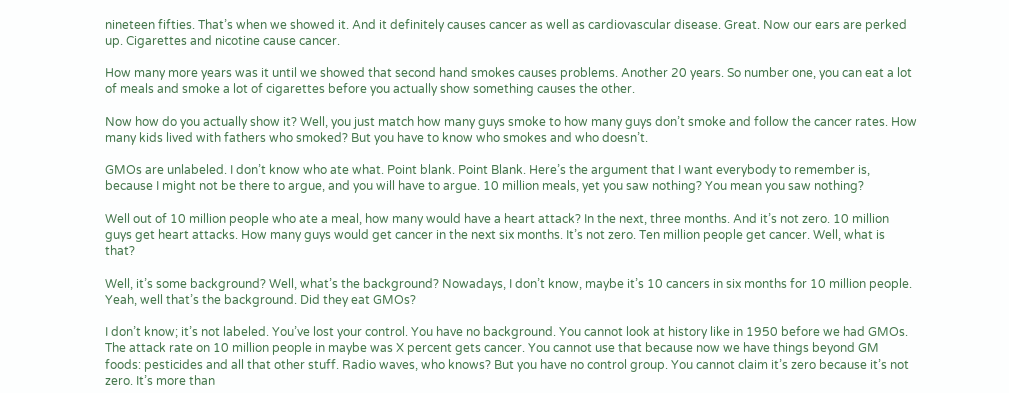nineteen fifties. That’s when we showed it. And it definitely causes cancer as well as cardiovascular disease. Great. Now our ears are perked up. Cigarettes and nicotine cause cancer.

How many more years was it until we showed that second hand smokes causes problems. Another 20 years. So number one, you can eat a lot of meals and smoke a lot of cigarettes before you actually show something causes the other.

Now how do you actually show it? Well, you just match how many guys smoke to how many guys don’t smoke and follow the cancer rates. How many kids lived with fathers who smoked? But you have to know who smokes and who doesn’t.

GMOs are unlabeled. I don’t know who ate what. Point blank. Point Blank. Here’s the argument that I want everybody to remember is, because I might not be there to argue, and you will have to argue. 10 million meals, yet you saw nothing? You mean you saw nothing?

Well out of 10 million people who ate a meal, how many would have a heart attack? In the next, three months. And it’s not zero. 10 million guys get heart attacks. How many guys would get cancer in the next six months. It’s not zero. Ten million people get cancer. Well, what is that?

Well, it’s some background? Well, what’s the background? Nowadays, I don’t know, maybe it’s 10 cancers in six months for 10 million people. Yeah, well that’s the background. Did they eat GMOs?

I don’t know; it’s not labeled. You’ve lost your control. You have no background. You cannot look at history like in 1950 before we had GMOs. The attack rate on 10 million people in maybe was X percent gets cancer. You cannot use that because now we have things beyond GM foods: pesticides and all that other stuff. Radio waves, who knows? But you have no control group. You cannot claim it’s zero because it’s not zero. It’s more than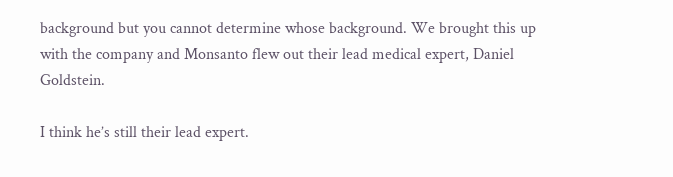background but you cannot determine whose background. We brought this up with the company and Monsanto flew out their lead medical expert, Daniel Goldstein.

I think he’s still their lead expert.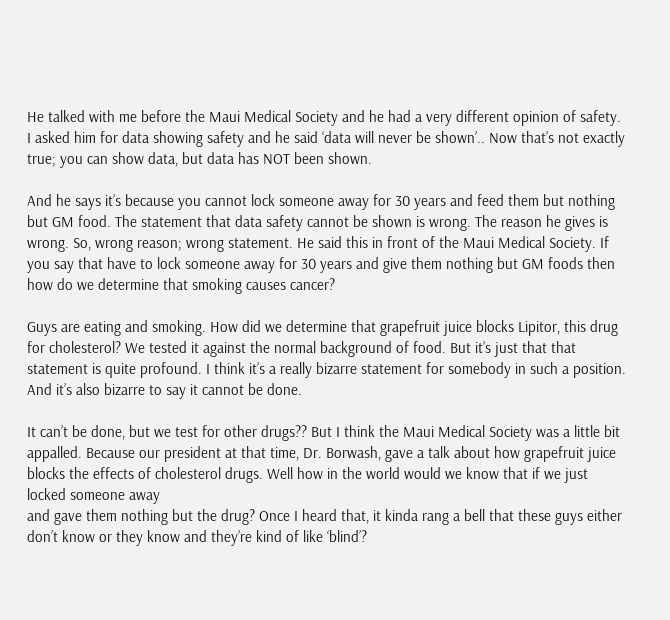He talked with me before the Maui Medical Society and he had a very different opinion of safety. I asked him for data showing safety and he said ‘data will never be shown’.. Now that’s not exactly true; you can show data, but data has NOT been shown.

And he says it’s because you cannot lock someone away for 30 years and feed them but nothing but GM food. The statement that data safety cannot be shown is wrong. The reason he gives is wrong. So, wrong reason; wrong statement. He said this in front of the Maui Medical Society. If you say that have to lock someone away for 30 years and give them nothing but GM foods then how do we determine that smoking causes cancer?

Guys are eating and smoking. How did we determine that grapefruit juice blocks Lipitor, this drug for cholesterol? We tested it against the normal background of food. But it’s just that that statement is quite profound. I think it’s a really bizarre statement for somebody in such a position. And it’s also bizarre to say it cannot be done.

It can’t be done, but we test for other drugs?? But I think the Maui Medical Society was a little bit appalled. Because our president at that time, Dr. Borwash, gave a talk about how grapefruit juice blocks the effects of cholesterol drugs. Well how in the world would we know that if we just locked someone away
and gave them nothing but the drug? Once I heard that, it kinda rang a bell that these guys either don’t know or they know and they’re kind of like ‘blind’?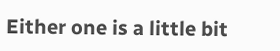Either one is a little bit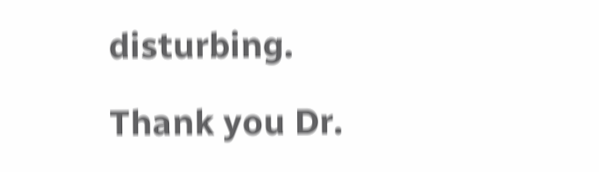disturbing.

Thank you Dr.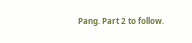Pang. Part 2 to follow.